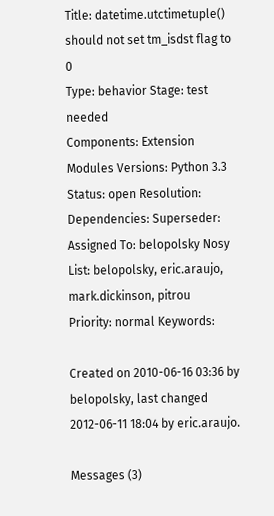Title: datetime.utctimetuple() should not set tm_isdst flag to 0
Type: behavior Stage: test needed
Components: Extension Modules Versions: Python 3.3
Status: open Resolution:
Dependencies: Superseder:
Assigned To: belopolsky Nosy List: belopolsky, eric.araujo, mark.dickinson, pitrou
Priority: normal Keywords:

Created on 2010-06-16 03:36 by belopolsky, last changed 2012-06-11 18:04 by eric.araujo.

Messages (3)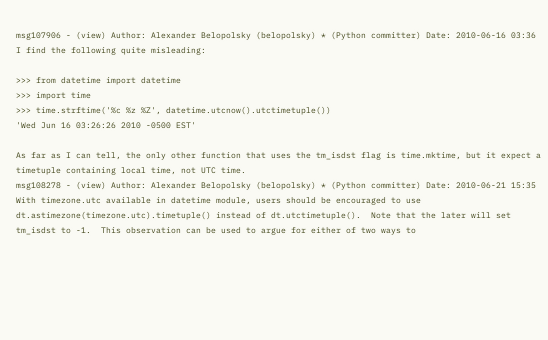msg107906 - (view) Author: Alexander Belopolsky (belopolsky) * (Python committer) Date: 2010-06-16 03:36
I find the following quite misleading:

>>> from datetime import datetime
>>> import time
>>> time.strftime('%c %z %Z', datetime.utcnow().utctimetuple())
'Wed Jun 16 03:26:26 2010 -0500 EST'

As far as I can tell, the only other function that uses the tm_isdst flag is time.mktime, but it expect a timetuple containing local time, not UTC time.
msg108278 - (view) Author: Alexander Belopolsky (belopolsky) * (Python committer) Date: 2010-06-21 15:35
With timezone.utc available in datetime module, users should be encouraged to use dt.astimezone(timezone.utc).timetuple() instead of dt.utctimetuple().  Note that the later will set tm_isdst to -1.  This observation can be used to argue for either of two ways to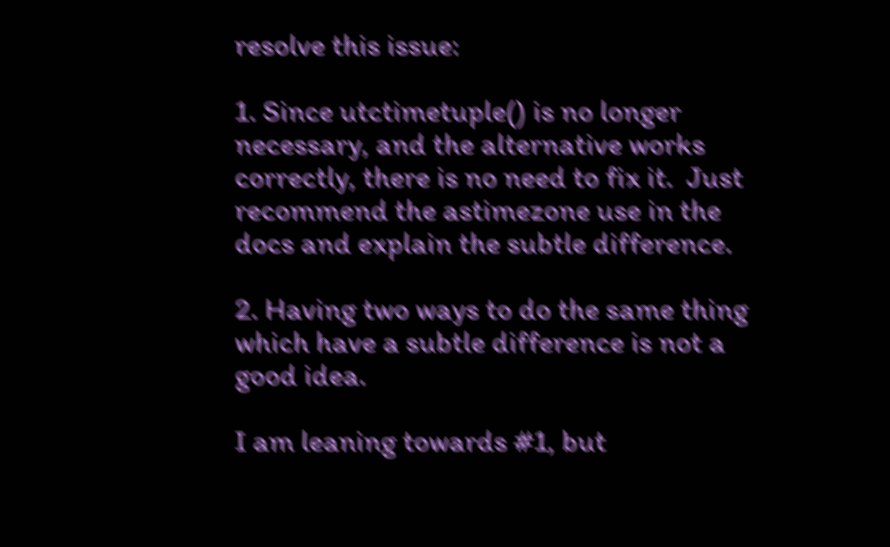resolve this issue:

1. Since utctimetuple() is no longer necessary, and the alternative works correctly, there is no need to fix it.  Just recommend the astimezone use in the docs and explain the subtle difference.

2. Having two ways to do the same thing which have a subtle difference is not a good idea.

I am leaning towards #1, but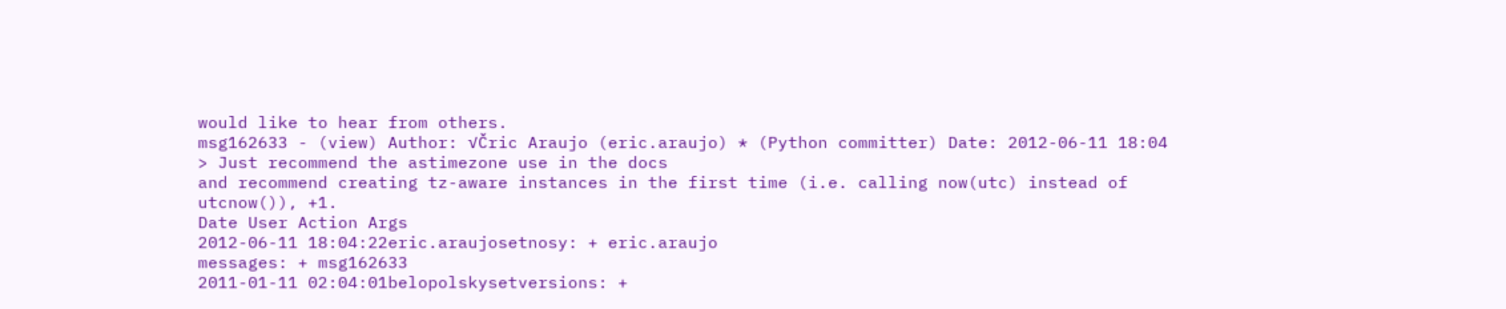would like to hear from others.
msg162633 - (view) Author: √Čric Araujo (eric.araujo) * (Python committer) Date: 2012-06-11 18:04
> Just recommend the astimezone use in the docs
and recommend creating tz-aware instances in the first time (i.e. calling now(utc) instead of utcnow()), +1.
Date User Action Args
2012-06-11 18:04:22eric.araujosetnosy: + eric.araujo
messages: + msg162633
2011-01-11 02:04:01belopolskysetversions: +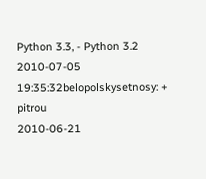Python 3.3, - Python 3.2
2010-07-05 19:35:32belopolskysetnosy: + pitrou
2010-06-21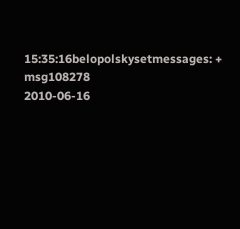15:35:16belopolskysetmessages: + msg108278
2010-06-16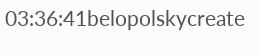03:36:41belopolskycreate